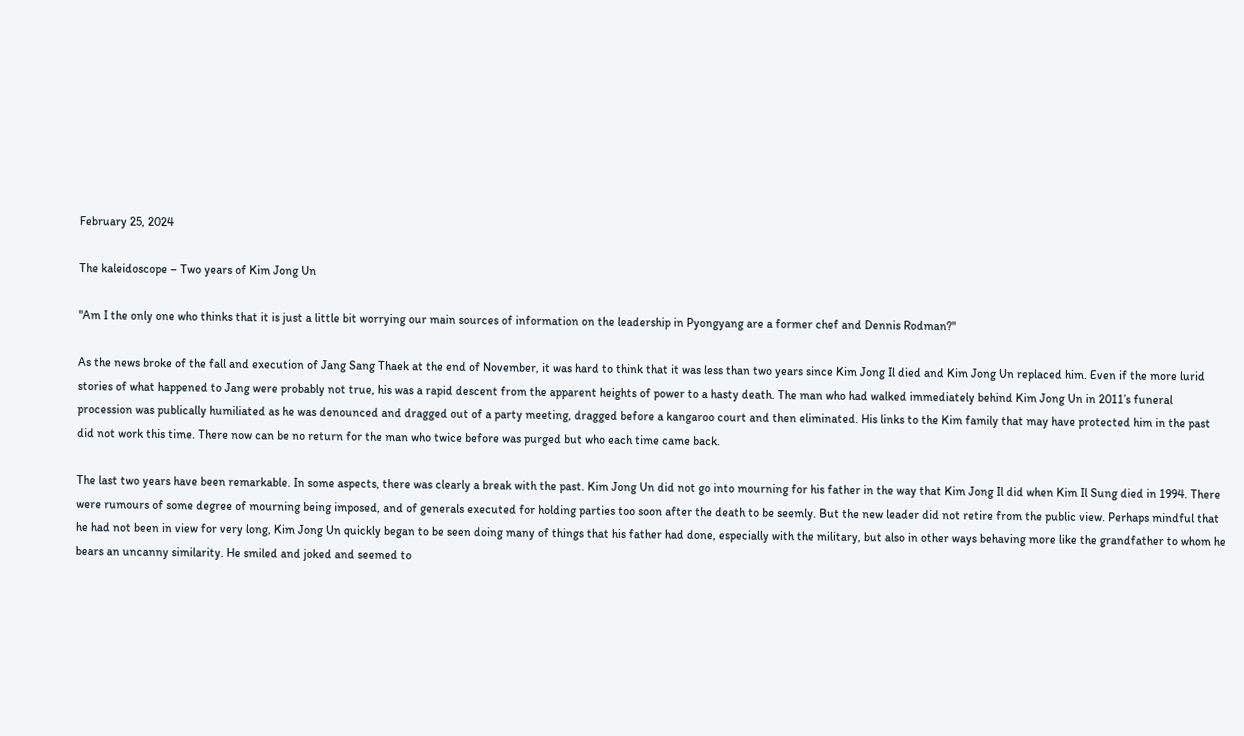February 25, 2024

The kaleidoscope – Two years of Kim Jong Un

"Am I the only one who thinks that it is just a little bit worrying our main sources of information on the leadership in Pyongyang are a former chef and Dennis Rodman?"

As the news broke of the fall and execution of Jang Sang Thaek at the end of November, it was hard to think that it was less than two years since Kim Jong Il died and Kim Jong Un replaced him. Even if the more lurid stories of what happened to Jang were probably not true, his was a rapid descent from the apparent heights of power to a hasty death. The man who had walked immediately behind Kim Jong Un in 2011’s funeral procession was publically humiliated as he was denounced and dragged out of a party meeting, dragged before a kangaroo court and then eliminated. His links to the Kim family that may have protected him in the past did not work this time. There now can be no return for the man who twice before was purged but who each time came back.

The last two years have been remarkable. In some aspects, there was clearly a break with the past. Kim Jong Un did not go into mourning for his father in the way that Kim Jong Il did when Kim Il Sung died in 1994. There were rumours of some degree of mourning being imposed, and of generals executed for holding parties too soon after the death to be seemly. But the new leader did not retire from the public view. Perhaps mindful that he had not been in view for very long, Kim Jong Un quickly began to be seen doing many of things that his father had done, especially with the military, but also in other ways behaving more like the grandfather to whom he bears an uncanny similarity. He smiled and joked and seemed to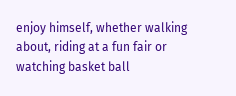enjoy himself, whether walking about, riding at a fun fair or watching basket ball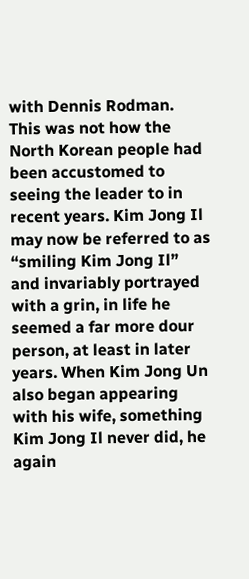with Dennis Rodman. This was not how the North Korean people had been accustomed to seeing the leader to in recent years. Kim Jong Il may now be referred to as “smiling Kim Jong Il” and invariably portrayed with a grin, in life he seemed a far more dour person, at least in later years. When Kim Jong Un also began appearing with his wife, something Kim Jong Il never did, he again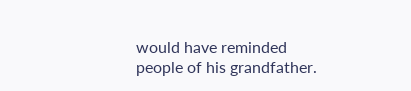would have reminded people of his grandfather.